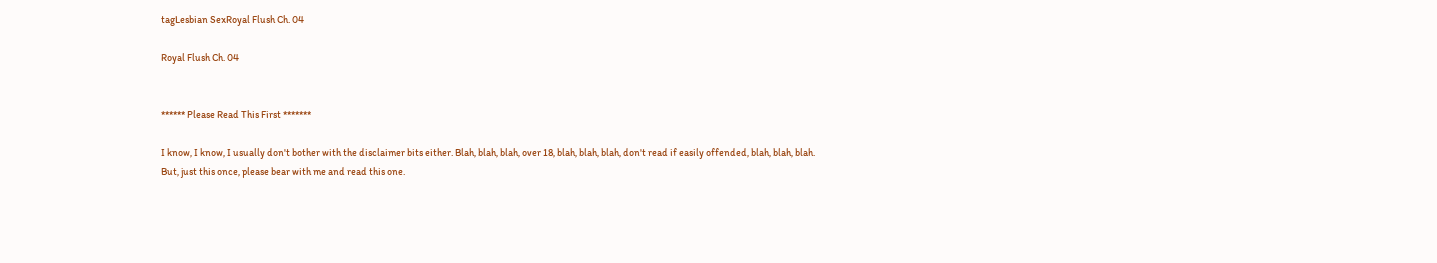tagLesbian SexRoyal Flush Ch. 04

Royal Flush Ch. 04


****** Please Read This First *******

I know, I know, I usually don't bother with the disclaimer bits either. Blah, blah, blah, over 18, blah, blah, blah, don't read if easily offended, blah, blah, blah. But, just this once, please bear with me and read this one.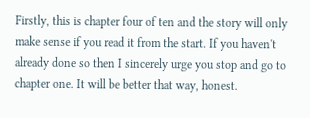Firstly, this is chapter four of ten and the story will only make sense if you read it from the start. If you haven't already done so then I sincerely urge you stop and go to chapter one. It will be better that way, honest.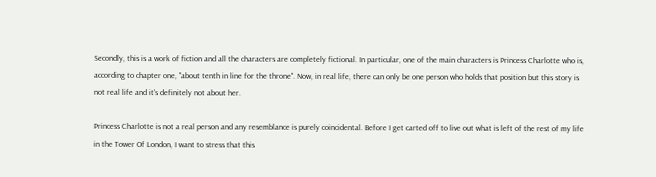Secondly, this is a work of fiction and all the characters are completely fictional. In particular, one of the main characters is Princess Charlotte who is, according to chapter one, "about tenth in line for the throne". Now, in real life, there can only be one person who holds that position but this story is not real life and it's definitely not about her.

Princess Charlotte is not a real person and any resemblance is purely coincidental. Before I get carted off to live out what is left of the rest of my life in the Tower Of London, I want to stress that this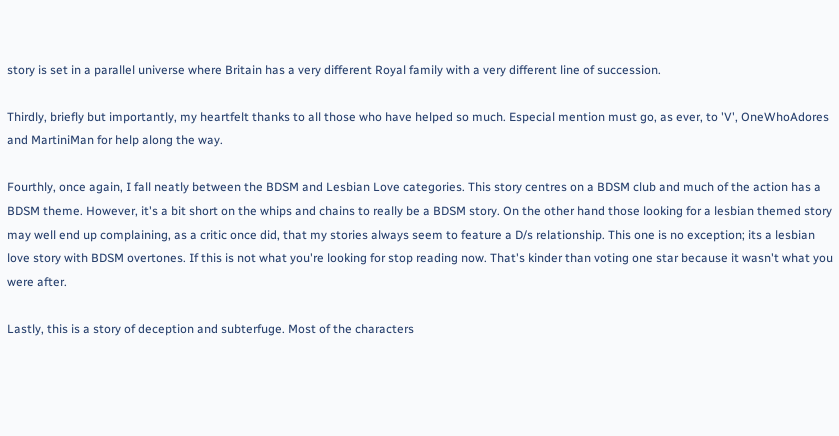story is set in a parallel universe where Britain has a very different Royal family with a very different line of succession.

Thirdly, briefly but importantly, my heartfelt thanks to all those who have helped so much. Especial mention must go, as ever, to 'V', OneWhoAdores and MartiniMan for help along the way.

Fourthly, once again, I fall neatly between the BDSM and Lesbian Love categories. This story centres on a BDSM club and much of the action has a BDSM theme. However, it's a bit short on the whips and chains to really be a BDSM story. On the other hand those looking for a lesbian themed story may well end up complaining, as a critic once did, that my stories always seem to feature a D/s relationship. This one is no exception; its a lesbian love story with BDSM overtones. If this is not what you're looking for stop reading now. That's kinder than voting one star because it wasn't what you were after.

Lastly, this is a story of deception and subterfuge. Most of the characters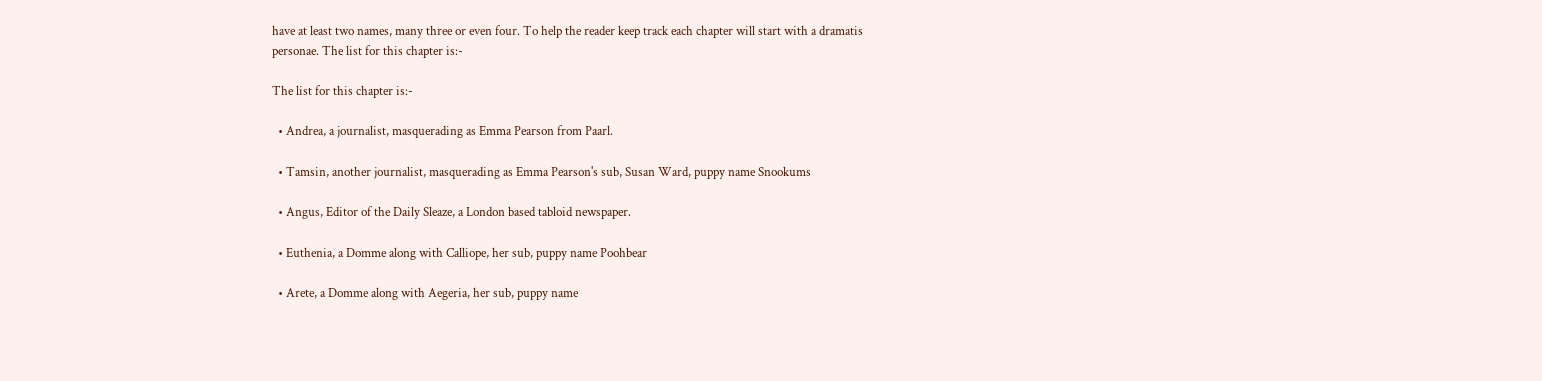have at least two names, many three or even four. To help the reader keep track each chapter will start with a dramatis personae. The list for this chapter is:-

The list for this chapter is:-

  • Andrea, a journalist, masquerading as Emma Pearson from Paarl.

  • Tamsin, another journalist, masquerading as Emma Pearson's sub, Susan Ward, puppy name Snookums

  • Angus, Editor of the Daily Sleaze, a London based tabloid newspaper.

  • Euthenia, a Domme along with Calliope, her sub, puppy name Poohbear

  • Arete, a Domme along with Aegeria, her sub, puppy name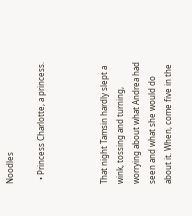Noodles

  • Princess Charlotte, a princess.



That night Tamsin hardly slept a wink, tossing and turning, worrying about what Andrea had seen and what she would do about it. When, come five in the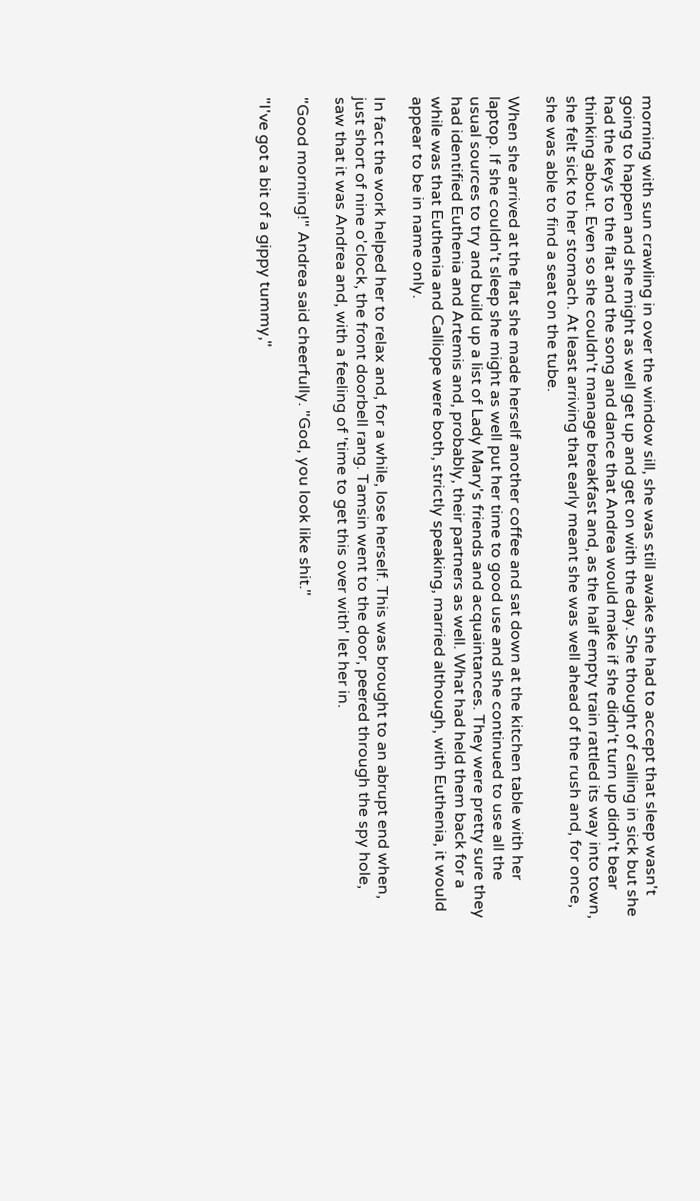morning with sun crawling in over the window sill, she was still awake she had to accept that sleep wasn't going to happen and she might as well get up and get on with the day. She thought of calling in sick but she had the keys to the flat and the song and dance that Andrea would make if she didn't turn up didn't bear thinking about. Even so she couldn't manage breakfast and, as the half empty train rattled its way into town, she felt sick to her stomach. At least arriving that early meant she was well ahead of the rush and, for once, she was able to find a seat on the tube.

When she arrived at the flat she made herself another coffee and sat down at the kitchen table with her laptop. If she couldn't sleep she might as well put her time to good use and she continued to use all the usual sources to try and build up a list of Lady Mary's friends and acquaintances. They were pretty sure they had identified Euthenia and Artemis and, probably, their partners as well. What had held them back for a while was that Euthenia and Calliope were both, strictly speaking, married although, with Euthenia, it would appear to be in name only.

In fact the work helped her to relax and, for a while, lose herself. This was brought to an abrupt end when, just short of nine o'clock, the front doorbell rang. Tamsin went to the door, peered through the spy hole, saw that it was Andrea and, with a feeling of 'time to get this over with' let her in.

"Good morning!" Andrea said cheerfully. "God, you look like shit."

"I've got a bit of a gippy tummy,"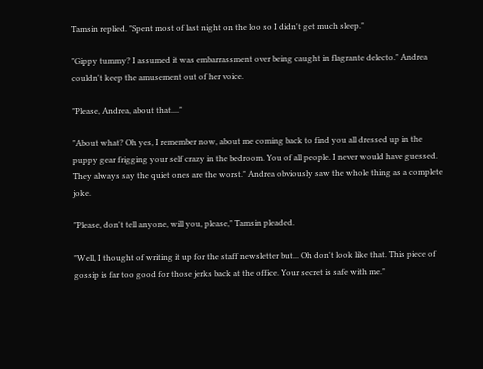Tamsin replied. "Spent most of last night on the loo so I didn't get much sleep."

"Gippy tummy? I assumed it was embarrassment over being caught in flagrante delecto." Andrea couldn't keep the amusement out of her voice.

"Please, Andrea, about that...."

"About what? Oh yes, I remember now, about me coming back to find you all dressed up in the puppy gear frigging your self crazy in the bedroom. You of all people. I never would have guessed. They always say the quiet ones are the worst." Andrea obviously saw the whole thing as a complete joke.

"Please, don't tell anyone, will you, please," Tamsin pleaded.

"Well, I thought of writing it up for the staff newsletter but... Oh don't look like that. This piece of gossip is far too good for those jerks back at the office. Your secret is safe with me."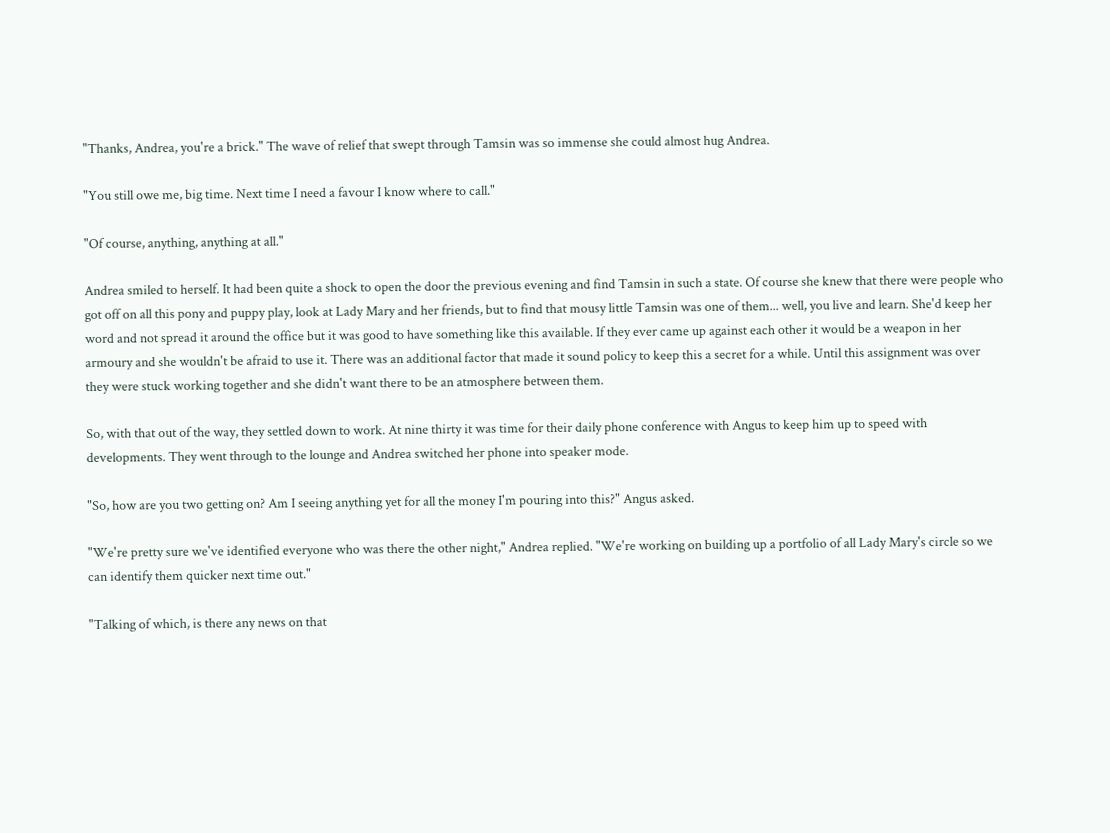"Thanks, Andrea, you're a brick." The wave of relief that swept through Tamsin was so immense she could almost hug Andrea.

"You still owe me, big time. Next time I need a favour I know where to call."

"Of course, anything, anything at all."

Andrea smiled to herself. It had been quite a shock to open the door the previous evening and find Tamsin in such a state. Of course she knew that there were people who got off on all this pony and puppy play, look at Lady Mary and her friends, but to find that mousy little Tamsin was one of them... well, you live and learn. She'd keep her word and not spread it around the office but it was good to have something like this available. If they ever came up against each other it would be a weapon in her armoury and she wouldn't be afraid to use it. There was an additional factor that made it sound policy to keep this a secret for a while. Until this assignment was over they were stuck working together and she didn't want there to be an atmosphere between them.

So, with that out of the way, they settled down to work. At nine thirty it was time for their daily phone conference with Angus to keep him up to speed with developments. They went through to the lounge and Andrea switched her phone into speaker mode.

"So, how are you two getting on? Am I seeing anything yet for all the money I'm pouring into this?" Angus asked.

"We're pretty sure we've identified everyone who was there the other night," Andrea replied. "We're working on building up a portfolio of all Lady Mary's circle so we can identify them quicker next time out."

"Talking of which, is there any news on that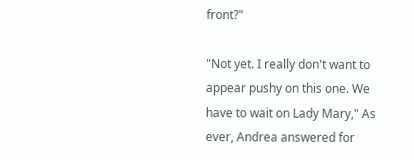front?"

"Not yet. I really don't want to appear pushy on this one. We have to wait on Lady Mary," As ever, Andrea answered for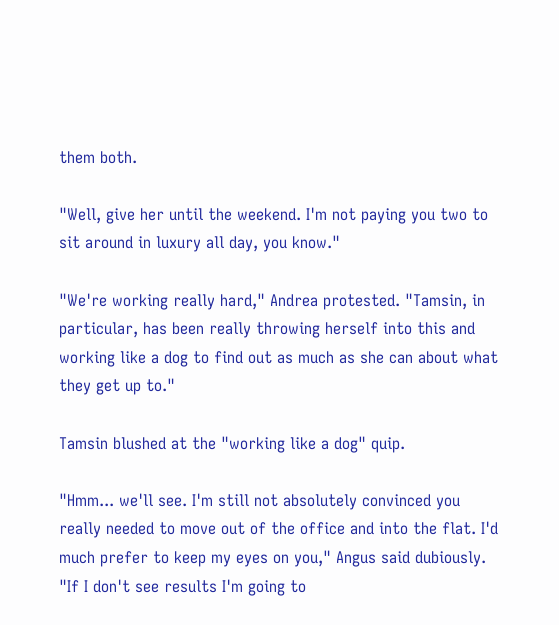them both.

"Well, give her until the weekend. I'm not paying you two to sit around in luxury all day, you know."

"We're working really hard," Andrea protested. "Tamsin, in particular, has been really throwing herself into this and working like a dog to find out as much as she can about what they get up to."

Tamsin blushed at the "working like a dog" quip.

"Hmm... we'll see. I'm still not absolutely convinced you really needed to move out of the office and into the flat. I'd much prefer to keep my eyes on you," Angus said dubiously. "If I don't see results I'm going to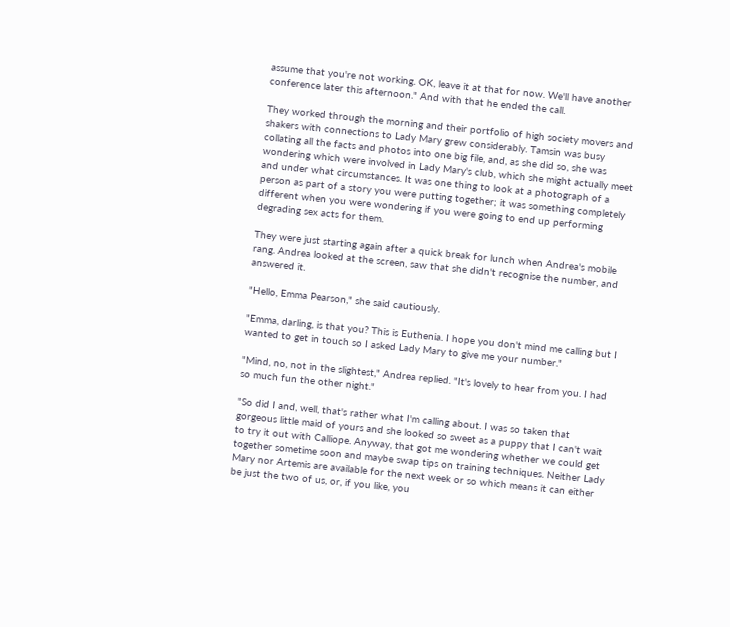assume that you're not working. OK, leave it at that for now. We'll have another conference later this afternoon." And with that he ended the call.

They worked through the morning and their portfolio of high society movers and shakers with connections to Lady Mary grew considerably. Tamsin was busy collating all the facts and photos into one big file, and, as she did so, she was wondering which were involved in Lady Mary's club, which she might actually meet and under what circumstances. It was one thing to look at a photograph of a person as part of a story you were putting together; it was something completely different when you were wondering if you were going to end up performing degrading sex acts for them.

They were just starting again after a quick break for lunch when Andrea's mobile rang. Andrea looked at the screen, saw that she didn't recognise the number, and answered it.

"Hello, Emma Pearson," she said cautiously.

"Emma, darling, is that you? This is Euthenia. I hope you don't mind me calling but I wanted to get in touch so I asked Lady Mary to give me your number."

"Mind, no, not in the slightest," Andrea replied. "It's lovely to hear from you. I had so much fun the other night."

"So did I and, well, that's rather what I'm calling about. I was so taken that gorgeous little maid of yours and she looked so sweet as a puppy that I can't wait to try it out with Calliope. Anyway, that got me wondering whether we could get together sometime soon and maybe swap tips on training techniques. Neither Lady Mary nor Artemis are available for the next week or so which means it can either be just the two of us, or, if you like, you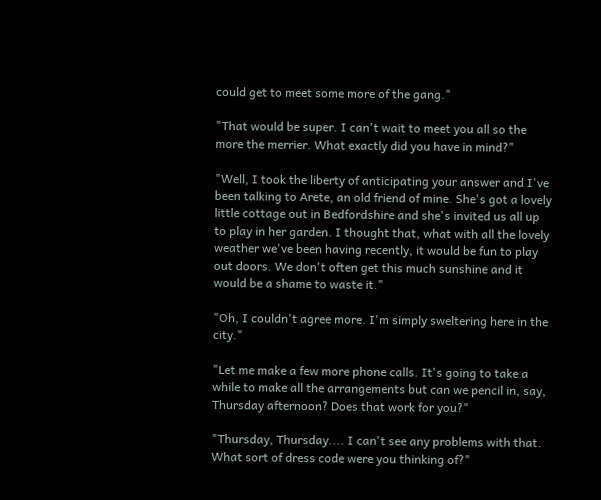could get to meet some more of the gang."

"That would be super. I can't wait to meet you all so the more the merrier. What exactly did you have in mind?"

"Well, I took the liberty of anticipating your answer and I've been talking to Arete, an old friend of mine. She's got a lovely little cottage out in Bedfordshire and she's invited us all up to play in her garden. I thought that, what with all the lovely weather we've been having recently, it would be fun to play out doors. We don't often get this much sunshine and it would be a shame to waste it."

"Oh, I couldn't agree more. I'm simply sweltering here in the city."

"Let me make a few more phone calls. It's going to take a while to make all the arrangements but can we pencil in, say, Thursday afternoon? Does that work for you?"

"Thursday, Thursday.... I can't see any problems with that. What sort of dress code were you thinking of?"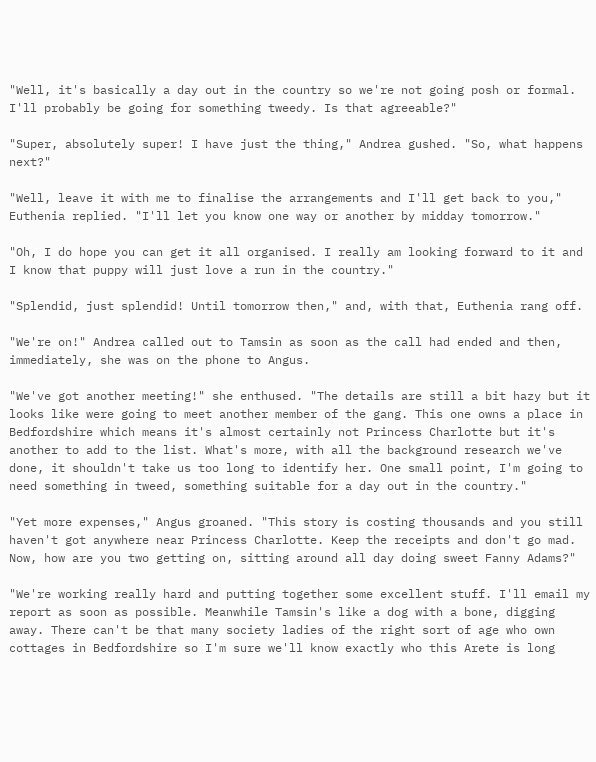"Well, it's basically a day out in the country so we're not going posh or formal. I'll probably be going for something tweedy. Is that agreeable?"

"Super, absolutely super! I have just the thing," Andrea gushed. "So, what happens next?"

"Well, leave it with me to finalise the arrangements and I'll get back to you," Euthenia replied. "I'll let you know one way or another by midday tomorrow."

"Oh, I do hope you can get it all organised. I really am looking forward to it and I know that puppy will just love a run in the country."

"Splendid, just splendid! Until tomorrow then," and, with that, Euthenia rang off.

"We're on!" Andrea called out to Tamsin as soon as the call had ended and then, immediately, she was on the phone to Angus.

"We've got another meeting!" she enthused. "The details are still a bit hazy but it looks like were going to meet another member of the gang. This one owns a place in Bedfordshire which means it's almost certainly not Princess Charlotte but it's another to add to the list. What's more, with all the background research we've done, it shouldn't take us too long to identify her. One small point, I'm going to need something in tweed, something suitable for a day out in the country."

"Yet more expenses," Angus groaned. "This story is costing thousands and you still haven't got anywhere near Princess Charlotte. Keep the receipts and don't go mad. Now, how are you two getting on, sitting around all day doing sweet Fanny Adams?"

"We're working really hard and putting together some excellent stuff. I'll email my report as soon as possible. Meanwhile Tamsin's like a dog with a bone, digging away. There can't be that many society ladies of the right sort of age who own cottages in Bedfordshire so I'm sure we'll know exactly who this Arete is long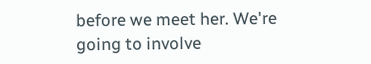before we meet her. We're going to involve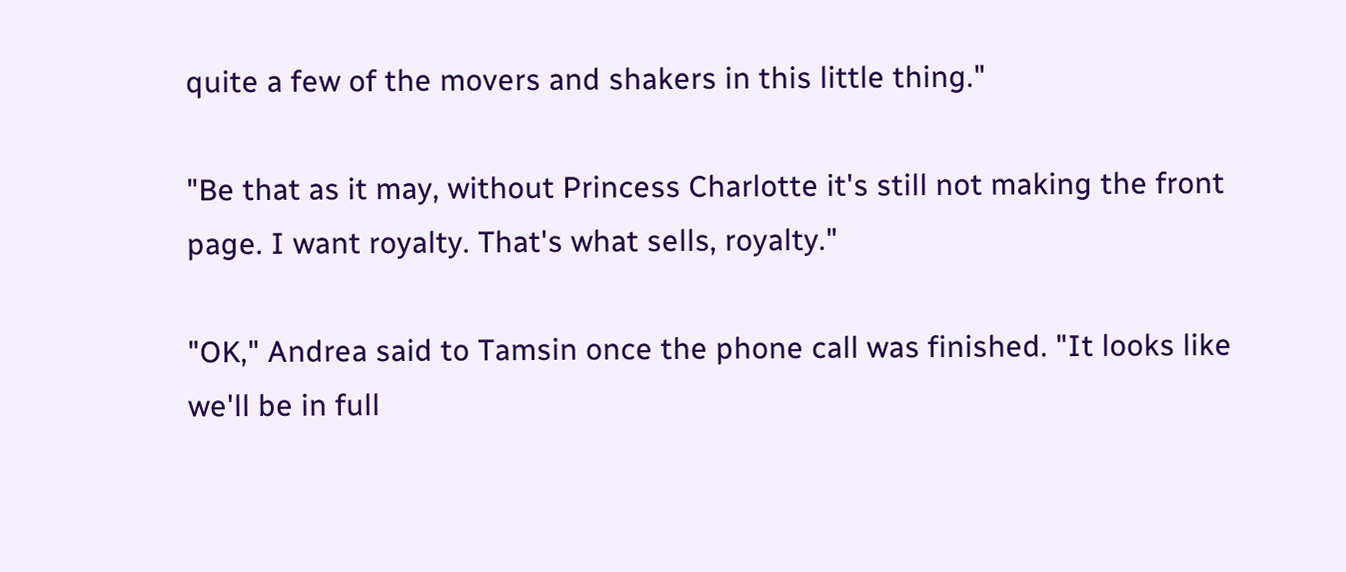quite a few of the movers and shakers in this little thing."

"Be that as it may, without Princess Charlotte it's still not making the front page. I want royalty. That's what sells, royalty."

"OK," Andrea said to Tamsin once the phone call was finished. "It looks like we'll be in full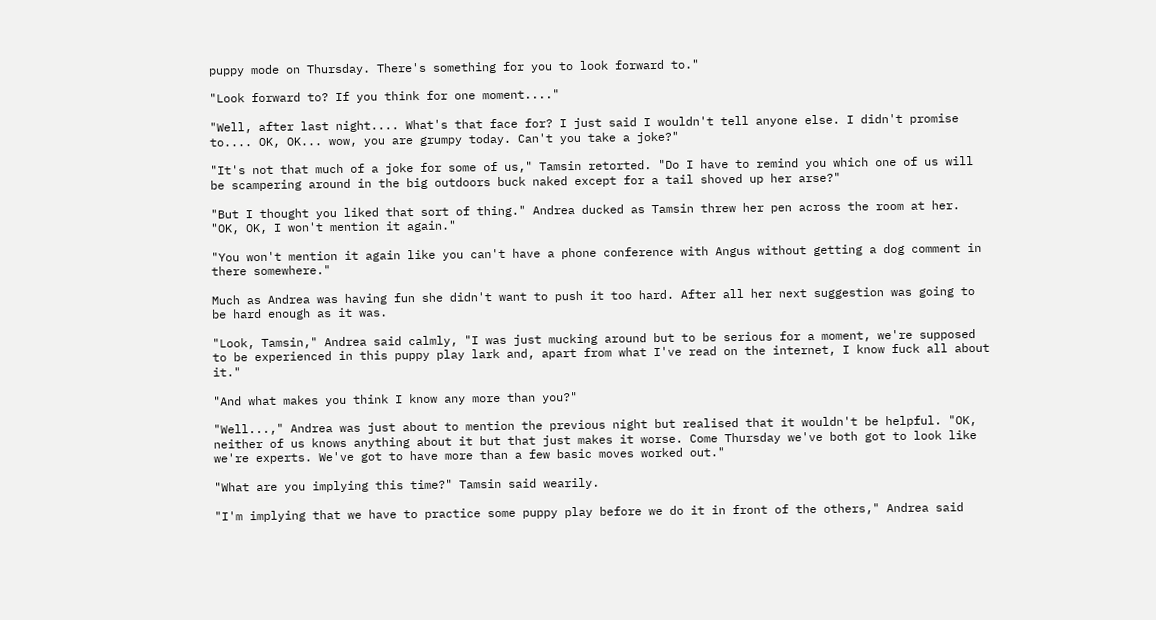puppy mode on Thursday. There's something for you to look forward to."

"Look forward to? If you think for one moment...."

"Well, after last night.... What's that face for? I just said I wouldn't tell anyone else. I didn't promise to.... OK, OK... wow, you are grumpy today. Can't you take a joke?"

"It's not that much of a joke for some of us," Tamsin retorted. "Do I have to remind you which one of us will be scampering around in the big outdoors buck naked except for a tail shoved up her arse?"

"But I thought you liked that sort of thing." Andrea ducked as Tamsin threw her pen across the room at her. "OK, OK, I won't mention it again."

"You won't mention it again like you can't have a phone conference with Angus without getting a dog comment in there somewhere."

Much as Andrea was having fun she didn't want to push it too hard. After all her next suggestion was going to be hard enough as it was.

"Look, Tamsin," Andrea said calmly, "I was just mucking around but to be serious for a moment, we're supposed to be experienced in this puppy play lark and, apart from what I've read on the internet, I know fuck all about it."

"And what makes you think I know any more than you?"

"Well...," Andrea was just about to mention the previous night but realised that it wouldn't be helpful. "OK, neither of us knows anything about it but that just makes it worse. Come Thursday we've both got to look like we're experts. We've got to have more than a few basic moves worked out."

"What are you implying this time?" Tamsin said wearily.

"I'm implying that we have to practice some puppy play before we do it in front of the others," Andrea said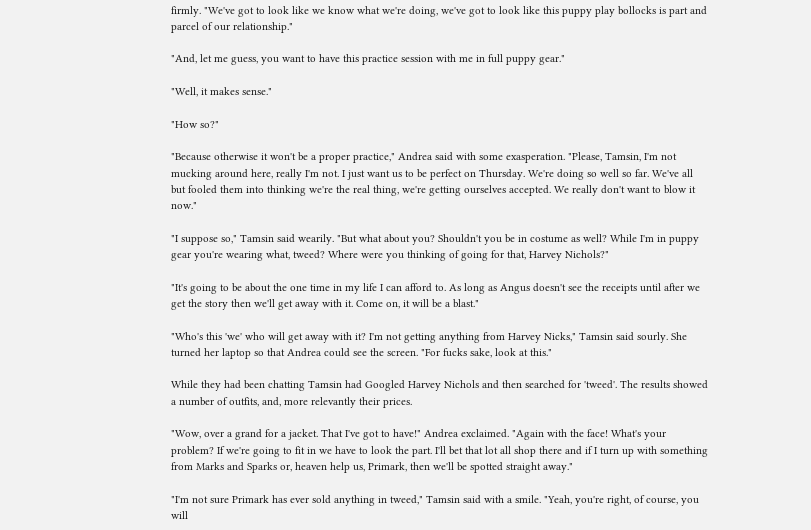firmly. "We've got to look like we know what we're doing, we've got to look like this puppy play bollocks is part and parcel of our relationship."

"And, let me guess, you want to have this practice session with me in full puppy gear."

"Well, it makes sense."

"How so?"

"Because otherwise it won't be a proper practice," Andrea said with some exasperation. "Please, Tamsin, I'm not mucking around here, really I'm not. I just want us to be perfect on Thursday. We're doing so well so far. We've all but fooled them into thinking we're the real thing, we're getting ourselves accepted. We really don't want to blow it now."

"I suppose so," Tamsin said wearily. "But what about you? Shouldn't you be in costume as well? While I'm in puppy gear you're wearing what, tweed? Where were you thinking of going for that, Harvey Nichols?"

"It's going to be about the one time in my life I can afford to. As long as Angus doesn't see the receipts until after we get the story then we'll get away with it. Come on, it will be a blast."

"Who's this 'we' who will get away with it? I'm not getting anything from Harvey Nicks," Tamsin said sourly. She turned her laptop so that Andrea could see the screen. "For fucks sake, look at this."

While they had been chatting Tamsin had Googled Harvey Nichols and then searched for 'tweed'. The results showed a number of outfits, and, more relevantly their prices.

"Wow, over a grand for a jacket. That I've got to have!" Andrea exclaimed. "Again with the face! What's your problem? If we're going to fit in we have to look the part. I'll bet that lot all shop there and if I turn up with something from Marks and Sparks or, heaven help us, Primark, then we'll be spotted straight away."

"I'm not sure Primark has ever sold anything in tweed," Tamsin said with a smile. "Yeah, you're right, of course, you will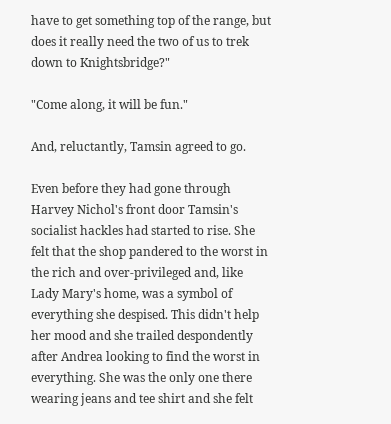have to get something top of the range, but does it really need the two of us to trek down to Knightsbridge?"

"Come along, it will be fun."

And, reluctantly, Tamsin agreed to go.

Even before they had gone through Harvey Nichol's front door Tamsin's socialist hackles had started to rise. She felt that the shop pandered to the worst in the rich and over-privileged and, like Lady Mary's home, was a symbol of everything she despised. This didn't help her mood and she trailed despondently after Andrea looking to find the worst in everything. She was the only one there wearing jeans and tee shirt and she felt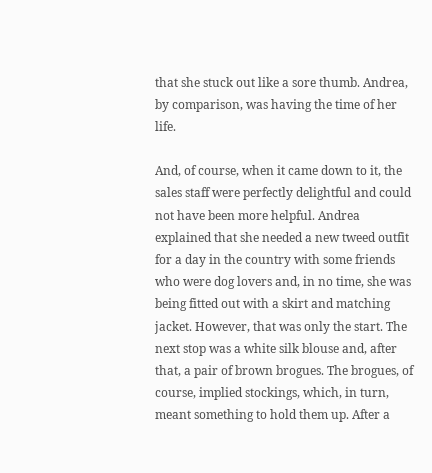that she stuck out like a sore thumb. Andrea, by comparison, was having the time of her life.

And, of course, when it came down to it, the sales staff were perfectly delightful and could not have been more helpful. Andrea explained that she needed a new tweed outfit for a day in the country with some friends who were dog lovers and, in no time, she was being fitted out with a skirt and matching jacket. However, that was only the start. The next stop was a white silk blouse and, after that, a pair of brown brogues. The brogues, of course, implied stockings, which, in turn, meant something to hold them up. After a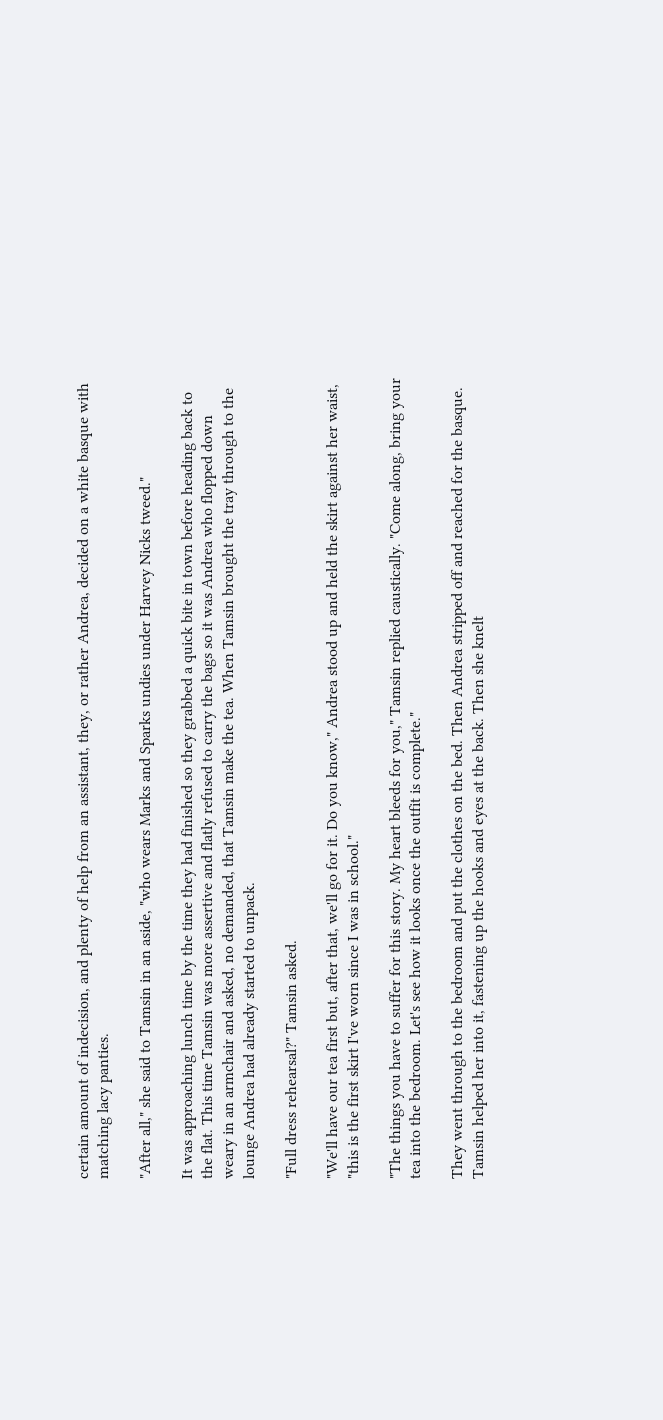certain amount of indecision, and plenty of help from an assistant, they, or rather Andrea, decided on a white basque with matching lacy panties.

"After all," she said to Tamsin in an aside, "who wears Marks and Sparks undies under Harvey Nicks tweed."

It was approaching lunch time by the time they had finished so they grabbed a quick bite in town before heading back to the flat. This time Tamsin was more assertive and flatly refused to carry the bags so it was Andrea who flopped down weary in an armchair and asked, no demanded, that Tamsin make the tea. When Tamsin brought the tray through to the lounge Andrea had already started to unpack.

"Full dress rehearsal?" Tamsin asked.

"We'll have our tea first but, after that, we'll go for it. Do you know," Andrea stood up and held the skirt against her waist, "this is the first skirt I've worn since I was in school."

"The things you have to suffer for this story. My heart bleeds for you," Tamsin replied caustically. "Come along, bring your tea into the bedroom. Let's see how it looks once the outfit is complete."

They went through to the bedroom and put the clothes on the bed. Then Andrea stripped off and reached for the basque. Tamsin helped her into it, fastening up the hooks and eyes at the back. Then she knelt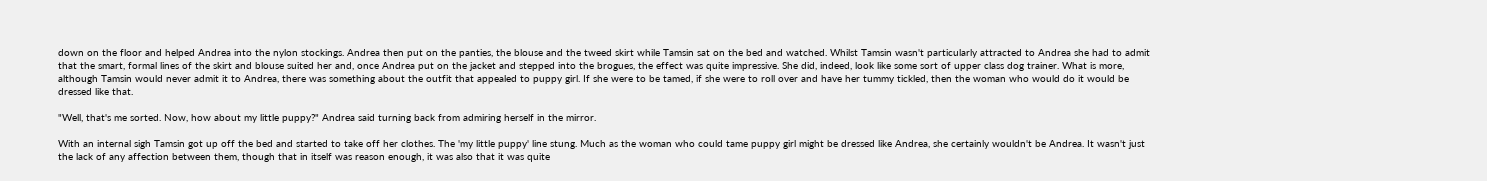down on the floor and helped Andrea into the nylon stockings. Andrea then put on the panties, the blouse and the tweed skirt while Tamsin sat on the bed and watched. Whilst Tamsin wasn't particularly attracted to Andrea she had to admit that the smart, formal lines of the skirt and blouse suited her and, once Andrea put on the jacket and stepped into the brogues, the effect was quite impressive. She did, indeed, look like some sort of upper class dog trainer. What is more, although Tamsin would never admit it to Andrea, there was something about the outfit that appealed to puppy girl. If she were to be tamed, if she were to roll over and have her tummy tickled, then the woman who would do it would be dressed like that.

"Well, that's me sorted. Now, how about my little puppy?" Andrea said turning back from admiring herself in the mirror.

With an internal sigh Tamsin got up off the bed and started to take off her clothes. The 'my little puppy' line stung. Much as the woman who could tame puppy girl might be dressed like Andrea, she certainly wouldn't be Andrea. It wasn't just the lack of any affection between them, though that in itself was reason enough, it was also that it was quite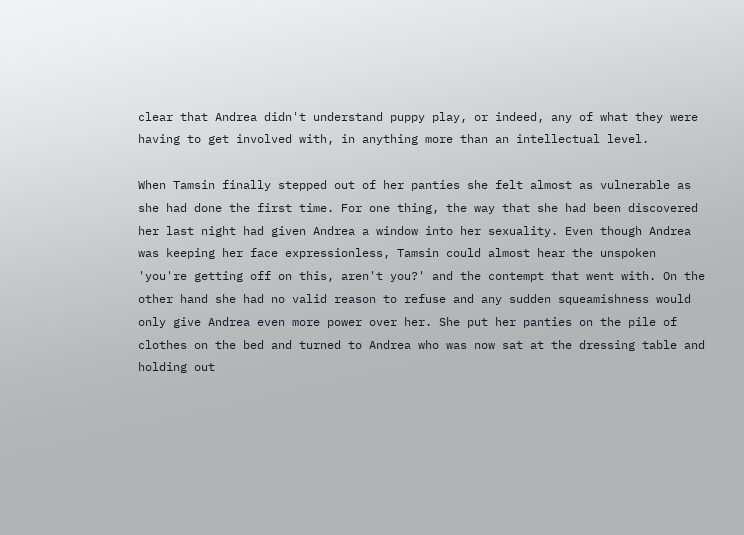clear that Andrea didn't understand puppy play, or indeed, any of what they were having to get involved with, in anything more than an intellectual level.

When Tamsin finally stepped out of her panties she felt almost as vulnerable as she had done the first time. For one thing, the way that she had been discovered her last night had given Andrea a window into her sexuality. Even though Andrea was keeping her face expressionless, Tamsin could almost hear the unspoken 'you're getting off on this, aren't you?' and the contempt that went with. On the other hand she had no valid reason to refuse and any sudden squeamishness would only give Andrea even more power over her. She put her panties on the pile of clothes on the bed and turned to Andrea who was now sat at the dressing table and holding out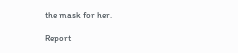the mask for her.

Report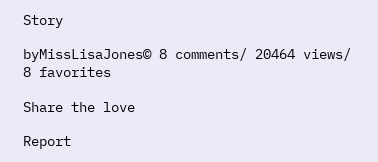Story

byMissLisaJones© 8 comments/ 20464 views/ 8 favorites

Share the love

Report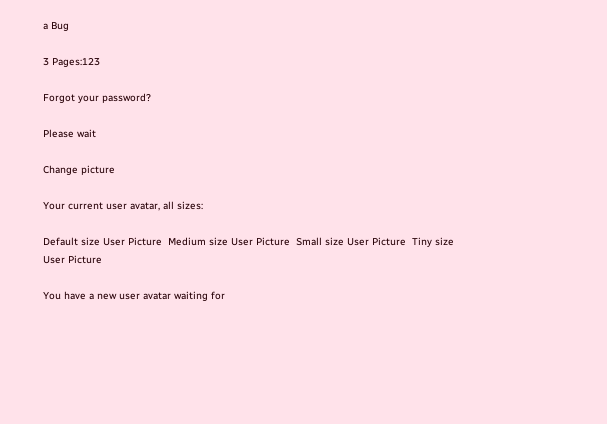a Bug

3 Pages:123

Forgot your password?

Please wait

Change picture

Your current user avatar, all sizes:

Default size User Picture  Medium size User Picture  Small size User Picture  Tiny size User Picture

You have a new user avatar waiting for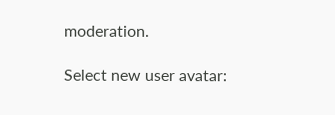moderation.

Select new user avatar: